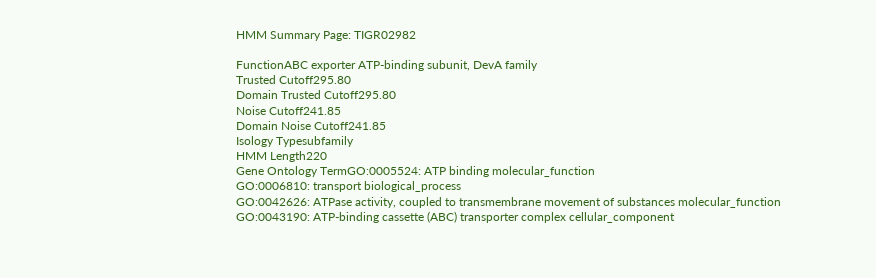HMM Summary Page: TIGR02982

FunctionABC exporter ATP-binding subunit, DevA family
Trusted Cutoff295.80
Domain Trusted Cutoff295.80
Noise Cutoff241.85
Domain Noise Cutoff241.85
Isology Typesubfamily
HMM Length220
Gene Ontology TermGO:0005524: ATP binding molecular_function
GO:0006810: transport biological_process
GO:0042626: ATPase activity, coupled to transmembrane movement of substances molecular_function
GO:0043190: ATP-binding cassette (ABC) transporter complex cellular_component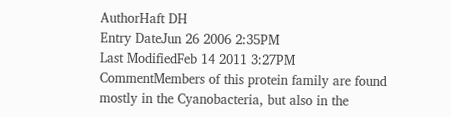AuthorHaft DH
Entry DateJun 26 2006 2:35PM
Last ModifiedFeb 14 2011 3:27PM
CommentMembers of this protein family are found mostly in the Cyanobacteria, but also in the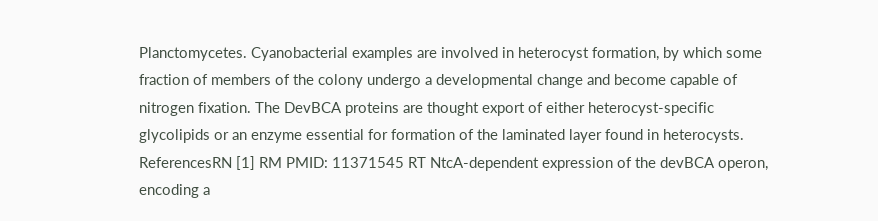Planctomycetes. Cyanobacterial examples are involved in heterocyst formation, by which some fraction of members of the colony undergo a developmental change and become capable of nitrogen fixation. The DevBCA proteins are thought export of either heterocyst-specific glycolipids or an enzyme essential for formation of the laminated layer found in heterocysts.
ReferencesRN [1] RM PMID: 11371545 RT NtcA-dependent expression of the devBCA operon, encoding a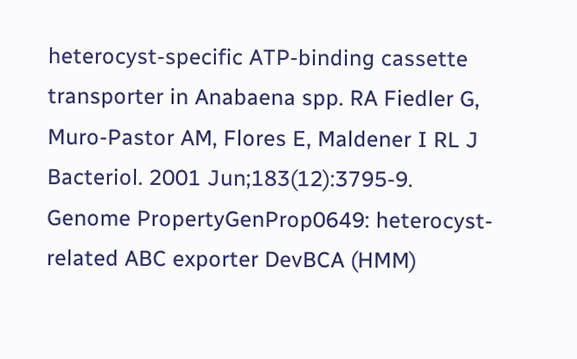heterocyst-specific ATP-binding cassette transporter in Anabaena spp. RA Fiedler G, Muro-Pastor AM, Flores E, Maldener I RL J Bacteriol. 2001 Jun;183(12):3795-9.
Genome PropertyGenProp0649: heterocyst-related ABC exporter DevBCA (HMM)